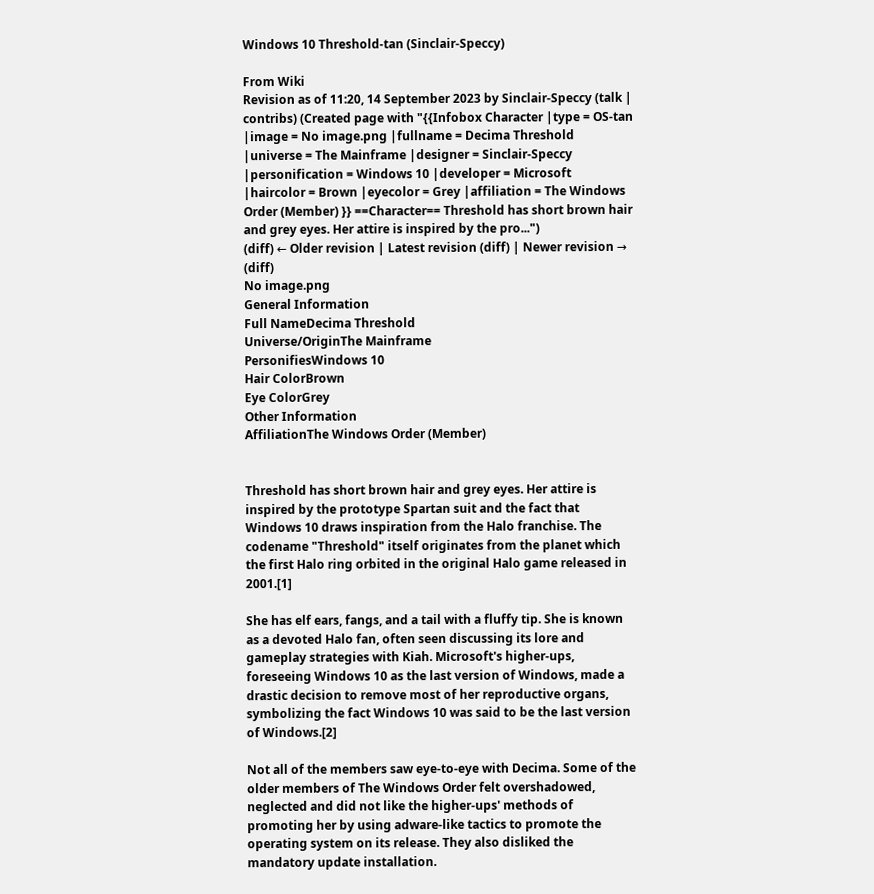Windows 10 Threshold-tan (Sinclair-Speccy)

From Wiki
Revision as of 11:20, 14 September 2023 by Sinclair-Speccy (talk | contribs) (Created page with "{{Infobox Character |type = OS-tan |image = No image.png |fullname = Decima Threshold |universe = The Mainframe |designer = Sinclair-Speccy |personification = Windows 10 |developer = Microsoft |haircolor = Brown |eyecolor = Grey |affiliation = The Windows Order (Member) }} ==Character== Threshold has short brown hair and grey eyes. Her attire is inspired by the pro...")
(diff) ← Older revision | Latest revision (diff) | Newer revision → (diff)
No image.png
General Information
Full NameDecima Threshold
Universe/OriginThe Mainframe
PersonifiesWindows 10
Hair ColorBrown
Eye ColorGrey
Other Information
AffiliationThe Windows Order (Member)


Threshold has short brown hair and grey eyes. Her attire is inspired by the prototype Spartan suit and the fact that Windows 10 draws inspiration from the Halo franchise. The codename "Threshold" itself originates from the planet which the first Halo ring orbited in the original Halo game released in 2001.[1]

She has elf ears, fangs, and a tail with a fluffy tip. She is known as a devoted Halo fan, often seen discussing its lore and gameplay strategies with Kiah. Microsoft's higher-ups, foreseeing Windows 10 as the last version of Windows, made a drastic decision to remove most of her reproductive organs, symbolizing the fact Windows 10 was said to be the last version of Windows.[2]

Not all of the members saw eye-to-eye with Decima. Some of the older members of The Windows Order felt overshadowed, neglected and did not like the higher-ups' methods of promoting her by using adware-like tactics to promote the operating system on its release. They also disliked the mandatory update installation.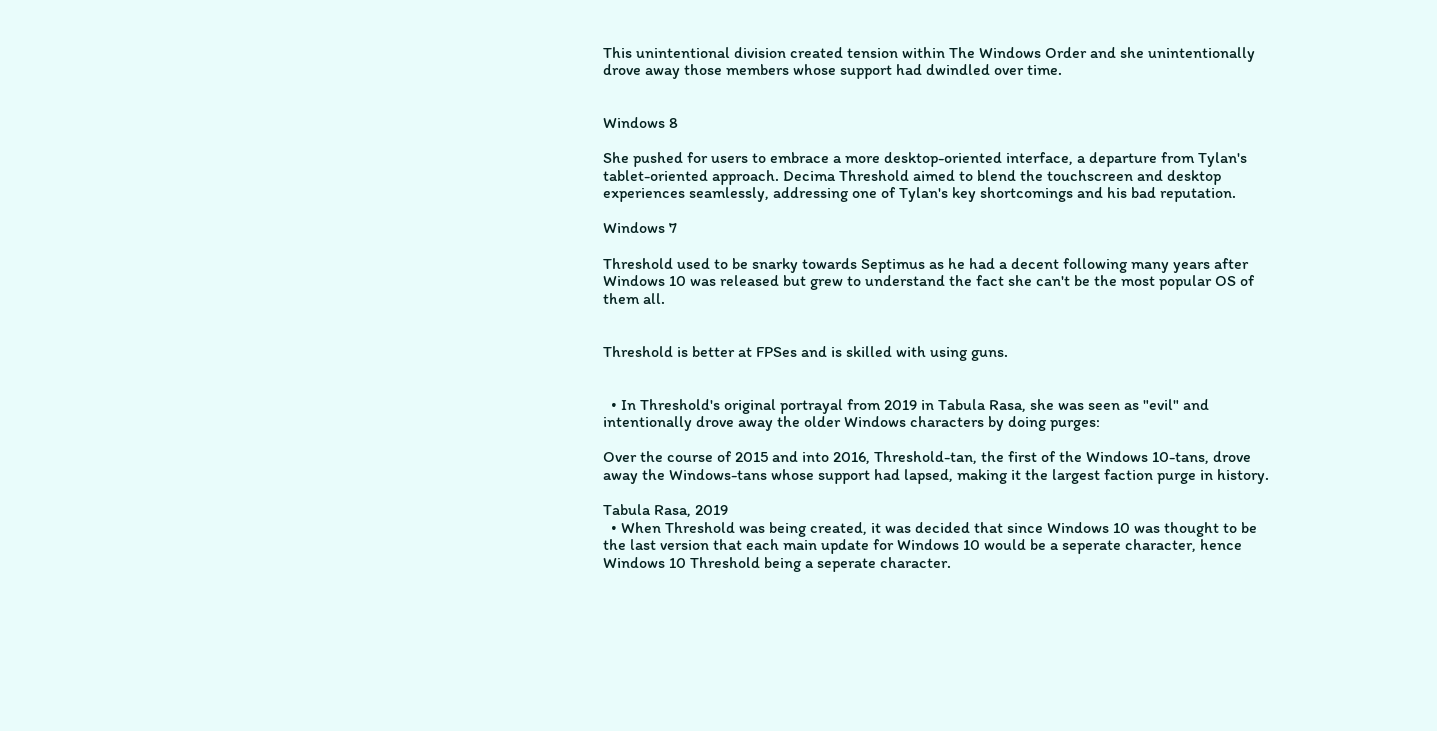This unintentional division created tension within The Windows Order and she unintentionally drove away those members whose support had dwindled over time.


Windows 8

She pushed for users to embrace a more desktop-oriented interface, a departure from Tylan's tablet-oriented approach. Decima Threshold aimed to blend the touchscreen and desktop experiences seamlessly, addressing one of Tylan's key shortcomings and his bad reputation.

Windows 7

Threshold used to be snarky towards Septimus as he had a decent following many years after Windows 10 was released but grew to understand the fact she can't be the most popular OS of them all.


Threshold is better at FPSes and is skilled with using guns.


  • In Threshold's original portrayal from 2019 in Tabula Rasa, she was seen as "evil" and intentionally drove away the older Windows characters by doing purges:

Over the course of 2015 and into 2016, Threshold-tan, the first of the Windows 10-tans, drove away the Windows-tans whose support had lapsed, making it the largest faction purge in history.

Tabula Rasa, 2019
  • When Threshold was being created, it was decided that since Windows 10 was thought to be the last version that each main update for Windows 10 would be a seperate character, hence Windows 10 Threshold being a seperate character.